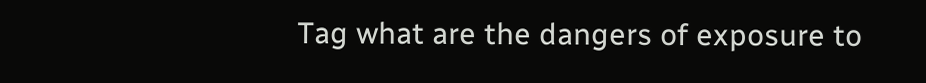Tag what are the dangers of exposure to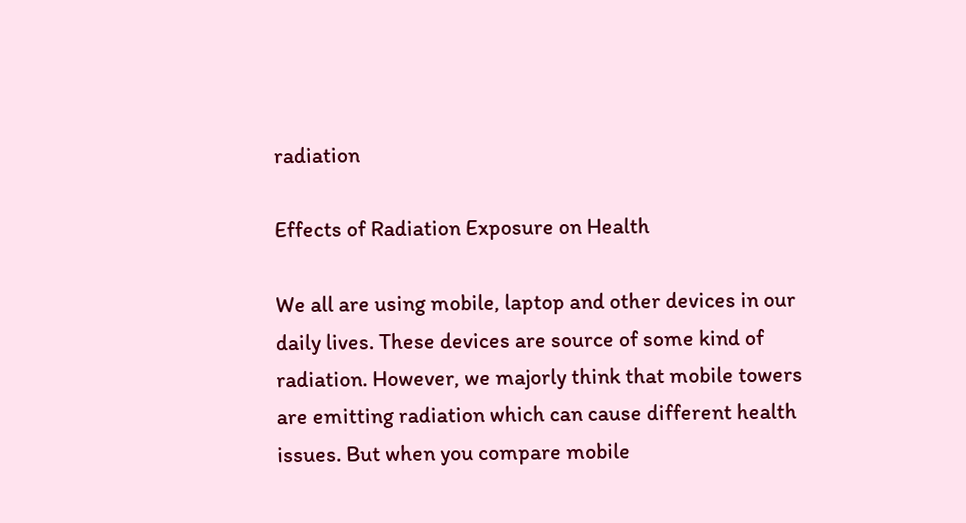radiation

Effects of Radiation Exposure on Health

We all are using mobile, laptop and other devices in our daily lives. These devices are source of some kind of radiation. However, we majorly think that mobile towers are emitting radiation which can cause different health issues. But when you compare mobile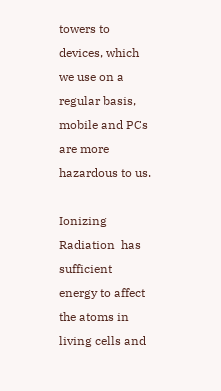towers to devices, which we use on a regular basis, mobile and PCs are more hazardous to us.

Ionizing Radiation  has sufficient energy to affect the atoms in living cells and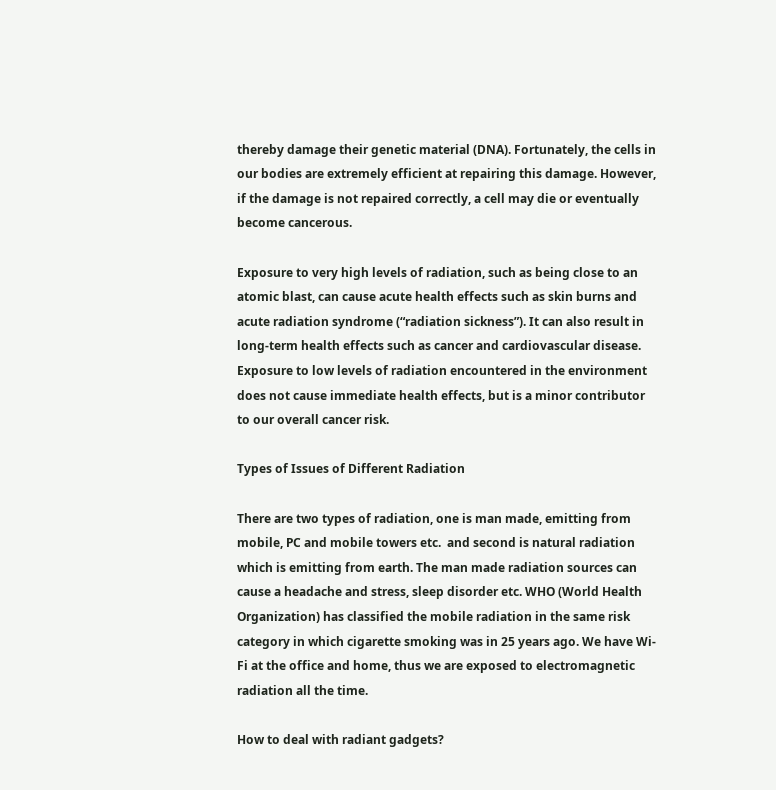thereby damage their genetic material (DNA). Fortunately, the cells in our bodies are extremely efficient at repairing this damage. However, if the damage is not repaired correctly, a cell may die or eventually become cancerous.

Exposure to very high levels of radiation, such as being close to an atomic blast, can cause acute health effects such as skin burns and acute radiation syndrome (“radiation sickness”). It can also result in long-term health effects such as cancer and cardiovascular disease. Exposure to low levels of radiation encountered in the environment does not cause immediate health effects, but is a minor contributor to our overall cancer risk.

Types of Issues of Different Radiation

There are two types of radiation, one is man made, emitting from mobile, PC and mobile towers etc.  and second is natural radiation which is emitting from earth. The man made radiation sources can cause a headache and stress, sleep disorder etc. WHO (World Health Organization) has classified the mobile radiation in the same risk category in which cigarette smoking was in 25 years ago. We have Wi-Fi at the office and home, thus we are exposed to electromagnetic radiation all the time.

How to deal with radiant gadgets?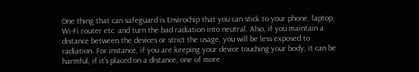One thing that can safeguard is Envirochip that you can stick to your phone, laptop, Wi-Fi router etc. and turn the bad radiation into neutral. Also, if you maintain a distance between the devices or strict the usage, you will be less exposed to radiation. For instance, if you are keeping your device touching your body, it can be harmful, if it’s placed on a distance, one of more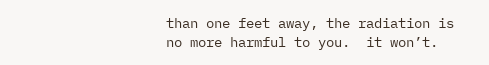than one feet away, the radiation is no more harmful to you.  it won’t.